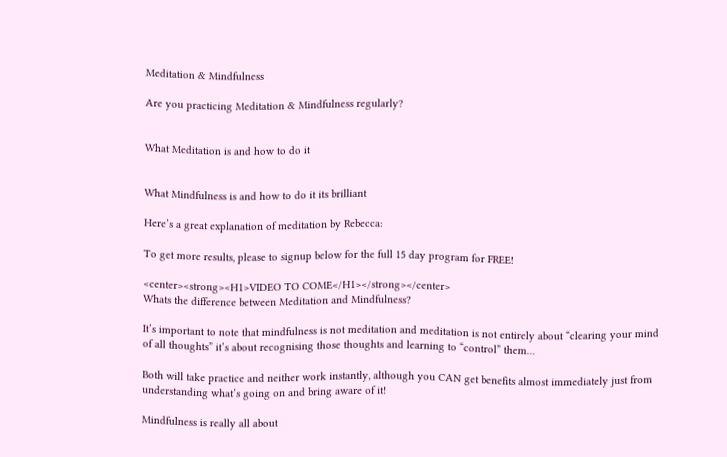Meditation & Mindfulness

Are you practicing Meditation & Mindfulness regularly?


What Meditation is and how to do it


What Mindfulness is and how to do it its brilliant

Here’s a great explanation of meditation by Rebecca:

To get more results, please to signup below for the full 15 day program for FREE!

<center><strong><H1>VIDEO TO COME</H1></strong></center>
Whats the difference between Meditation and Mindfulness?

It’s important to note that mindfulness is not meditation and meditation is not entirely about “clearing your mind of all thoughts” it’s about recognising those thoughts and learning to “control” them…

Both will take practice and neither work instantly, although you CAN get benefits almost immediately just from understanding what’s going on and bring aware of it!

Mindfulness is really all about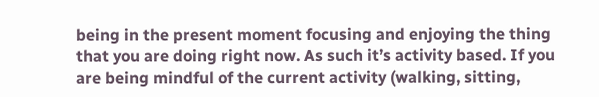being in the present moment focusing and enjoying the thing that you are doing right now. As such it’s activity based. If you are being mindful of the current activity (walking, sitting,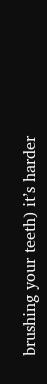brushing your teeth) it’s harder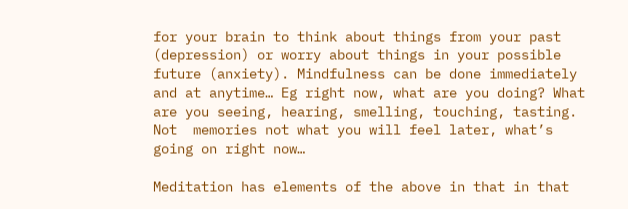for your brain to think about things from your past (depression) or worry about things in your possible future (anxiety). Mindfulness can be done immediately and at anytime… Eg right now, what are you doing? What are you seeing, hearing, smelling, touching, tasting. Not  memories not what you will feel later, what’s going on right now…

Meditation has elements of the above in that in that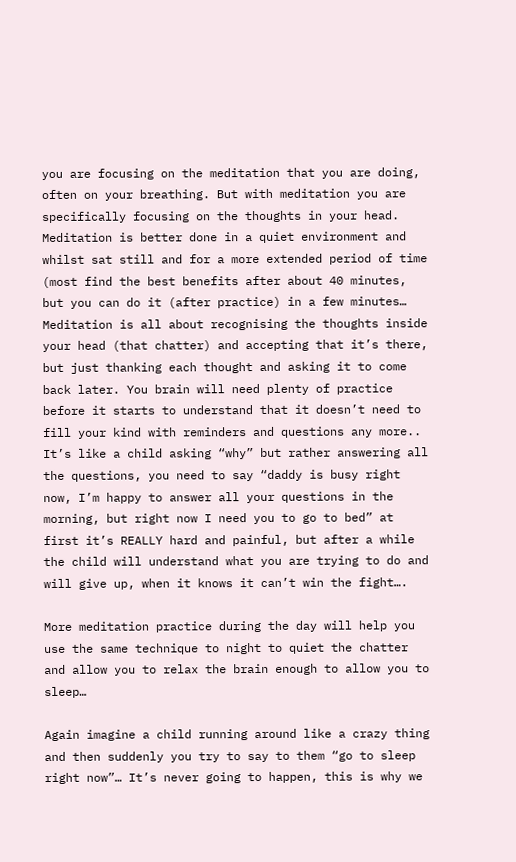you are focusing on the meditation that you are doing, often on your breathing. But with meditation you are specifically focusing on the thoughts in your head. Meditation is better done in a quiet environment and whilst sat still and for a more extended period of time (most find the best benefits after about 40 minutes, but you can do it (after practice) in a few minutes… Meditation is all about recognising the thoughts inside your head (that chatter) and accepting that it’s there, but just thanking each thought and asking it to come back later. You brain will need plenty of practice before it starts to understand that it doesn’t need to fill your kind with reminders and questions any more.. It’s like a child asking “why” but rather answering all the questions, you need to say “daddy is busy right now, I’m happy to answer all your questions in the morning, but right now I need you to go to bed” at first it’s REALLY hard and painful, but after a while the child will understand what you are trying to do and will give up, when it knows it can’t win the fight….

More meditation practice during the day will help you use the same technique to night to quiet the chatter and allow you to relax the brain enough to allow you to sleep…

Again imagine a child running around like a crazy thing and then suddenly you try to say to them “go to sleep right now”… It’s never going to happen, this is why we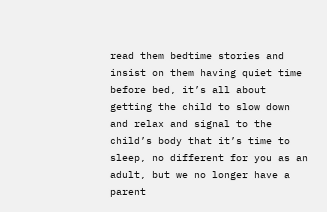read them bedtime stories and insist on them having quiet time before bed, it’s all about getting the child to slow down and relax and signal to the child’s body that it’s time to sleep, no different for you as an adult, but we no longer have a parent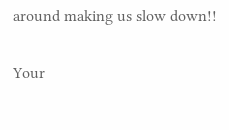around making us slow down!!

Your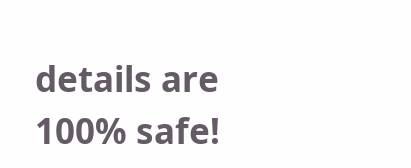details are 100% safe!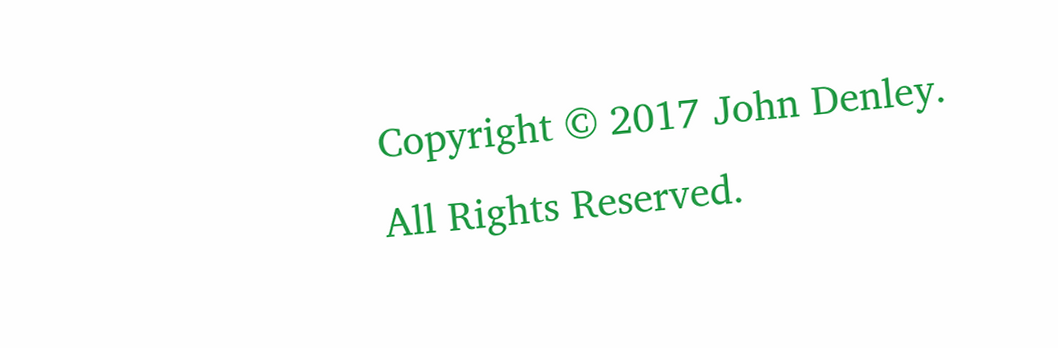Copyright © 2017 John Denley. All Rights Reserved.